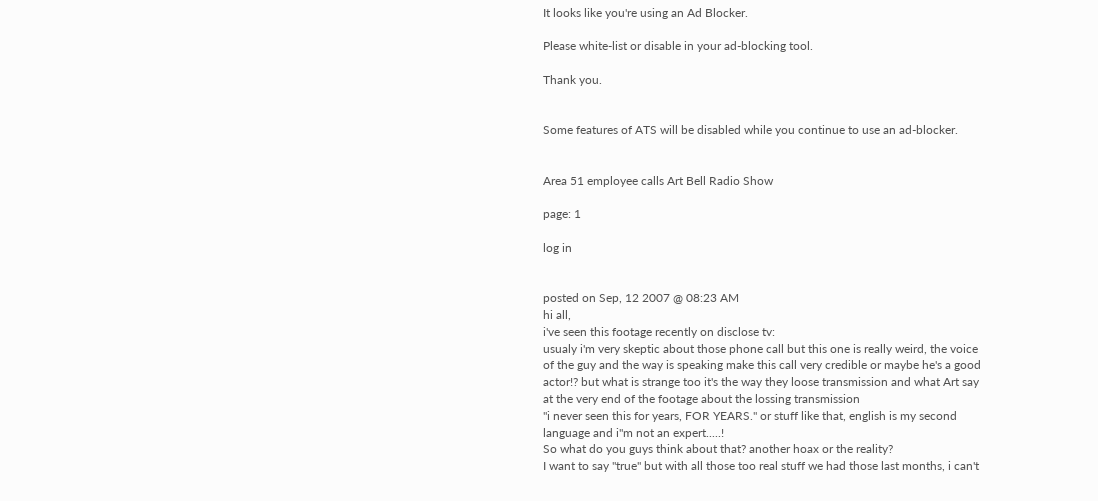It looks like you're using an Ad Blocker.

Please white-list or disable in your ad-blocking tool.

Thank you.


Some features of ATS will be disabled while you continue to use an ad-blocker.


Area 51 employee calls Art Bell Radio Show

page: 1

log in


posted on Sep, 12 2007 @ 08:23 AM
hi all,
i've seen this footage recently on disclose tv:
usualy i'm very skeptic about those phone call but this one is really weird, the voice of the guy and the way is speaking make this call very credible or maybe he's a good actor!? but what is strange too it's the way they loose transmission and what Art say at the very end of the footage about the lossing transmission
"i never seen this for years, FOR YEARS." or stuff like that, english is my second language and i"m not an expert.....!
So what do you guys think about that? another hoax or the reality?
I want to say "true" but with all those too real stuff we had those last months, i can't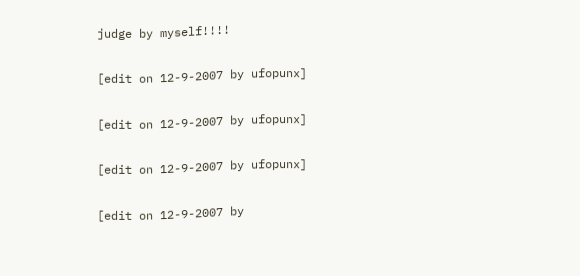judge by myself!!!!

[edit on 12-9-2007 by ufopunx]

[edit on 12-9-2007 by ufopunx]

[edit on 12-9-2007 by ufopunx]

[edit on 12-9-2007 by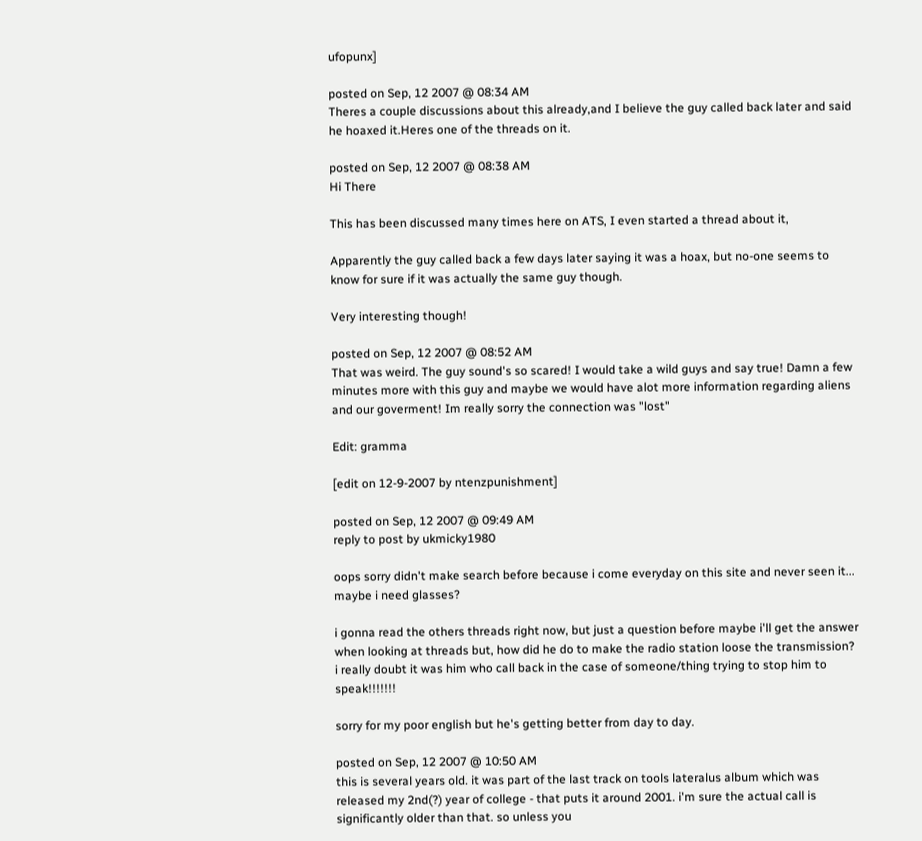ufopunx]

posted on Sep, 12 2007 @ 08:34 AM
Theres a couple discussions about this already,and I believe the guy called back later and said he hoaxed it.Heres one of the threads on it.

posted on Sep, 12 2007 @ 08:38 AM
Hi There

This has been discussed many times here on ATS, I even started a thread about it,

Apparently the guy called back a few days later saying it was a hoax, but no-one seems to know for sure if it was actually the same guy though.

Very interesting though!

posted on Sep, 12 2007 @ 08:52 AM
That was weird. The guy sound's so scared! I would take a wild guys and say true! Damn a few minutes more with this guy and maybe we would have alot more information regarding aliens and our goverment! Im really sorry the connection was "lost"

Edit: gramma

[edit on 12-9-2007 by ntenzpunishment]

posted on Sep, 12 2007 @ 09:49 AM
reply to post by ukmicky1980

oops sorry didn't make search before because i come everyday on this site and never seen it... maybe i need glasses?

i gonna read the others threads right now, but just a question before maybe i'll get the answer when looking at threads but, how did he do to make the radio station loose the transmission? i really doubt it was him who call back in the case of someone/thing trying to stop him to speak!!!!!!!

sorry for my poor english but he's getting better from day to day.

posted on Sep, 12 2007 @ 10:50 AM
this is several years old. it was part of the last track on tools lateralus album which was released my 2nd(?) year of college - that puts it around 2001. i'm sure the actual call is significantly older than that. so unless you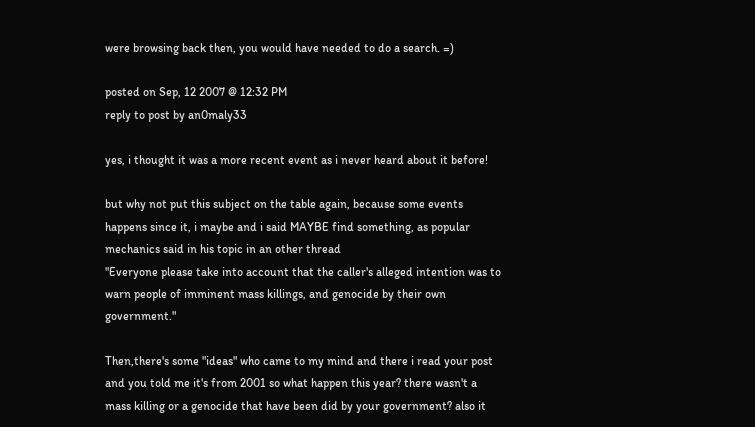were browsing back then, you would have needed to do a search. =)

posted on Sep, 12 2007 @ 12:32 PM
reply to post by an0maly33

yes, i thought it was a more recent event as i never heard about it before!

but why not put this subject on the table again, because some events happens since it, i maybe and i said MAYBE find something, as popular mechanics said in his topic in an other thread
"Everyone please take into account that the caller's alleged intention was to warn people of imminent mass killings, and genocide by their own government."

Then,there's some "ideas" who came to my mind and there i read your post and you told me it's from 2001 so what happen this year? there wasn't a mass killing or a genocide that have been did by your government? also it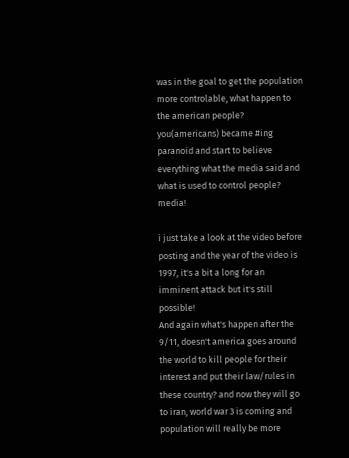was in the goal to get the population more controlable, what happen to the american people? you(americans) became #ing paranoid and start to believe everything what the media said and what is used to control people? media!

i just take a look at the video before posting and the year of the video is 1997, it's a bit a long for an imminent attack but it's still possible!
And again what's happen after the 9/11, doesn't america goes around the world to kill people for their interest and put their law/rules in these country? and now they will go to iran, world war 3 is coming and population will really be more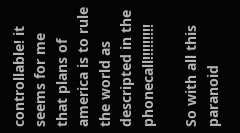controllable! it seems for me that plans of america is to rule the world as descripted in the phonecall!!!!!!!!!

So with all this paranoid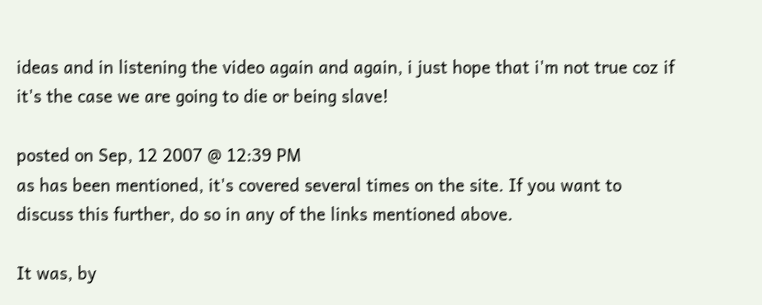ideas and in listening the video again and again, i just hope that i'm not true coz if it's the case we are going to die or being slave!

posted on Sep, 12 2007 @ 12:39 PM
as has been mentioned, it's covered several times on the site. If you want to discuss this further, do so in any of the links mentioned above.

It was, by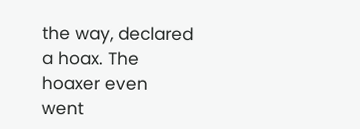the way, declared a hoax. The hoaxer even went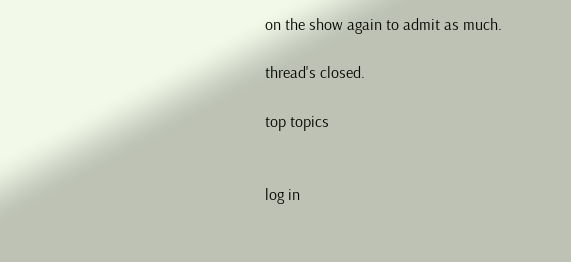on the show again to admit as much.

thread's closed.

top topics


log in